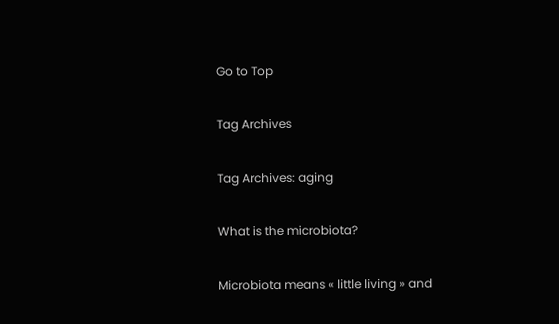Go to Top

Tag Archives

Tag Archives: aging

What is the microbiota?

Microbiota means « little living » and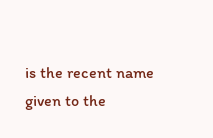is the recent name given to the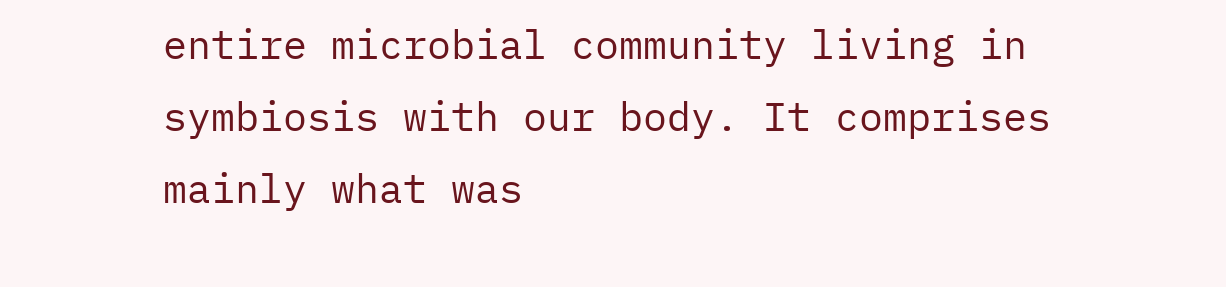entire microbial community living in symbiosis with our body. It comprises mainly what was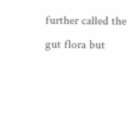further called the gut flora but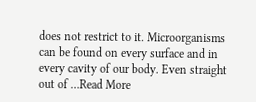does not restrict to it. Microorganisms can be found on every surface and in every cavity of our body. Even straight out of …Read More